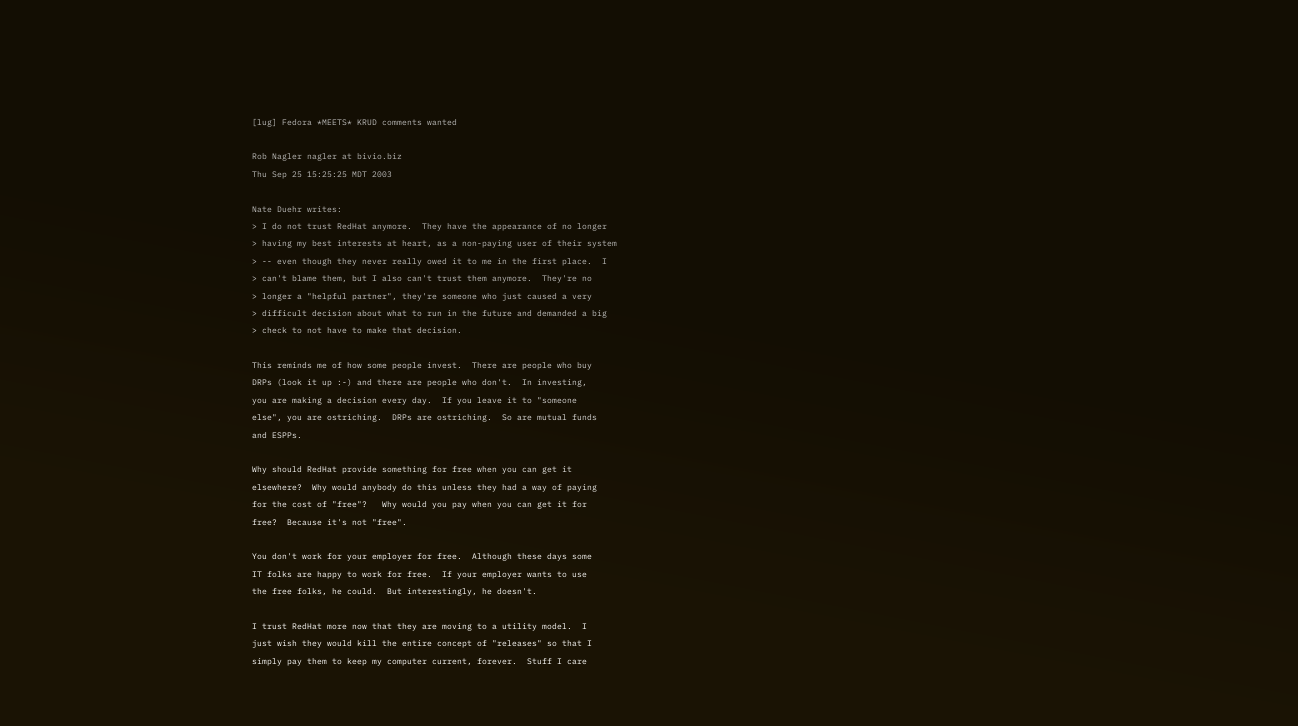[lug] Fedora *MEETS* KRUD comments wanted

Rob Nagler nagler at bivio.biz
Thu Sep 25 15:25:25 MDT 2003

Nate Duehr writes:
> I do not trust RedHat anymore.  They have the appearance of no longer
> having my best interests at heart, as a non-paying user of their system
> -- even though they never really owed it to me in the first place.  I
> can't blame them, but I also can't trust them anymore.  They're no
> longer a "helpful partner", they're someone who just caused a very
> difficult decision about what to run in the future and demanded a big
> check to not have to make that decision.

This reminds me of how some people invest.  There are people who buy
DRPs (look it up :-) and there are people who don't.  In investing,
you are making a decision every day.  If you leave it to "someone
else", you are ostriching.  DRPs are ostriching.  So are mutual funds
and ESPPs.

Why should RedHat provide something for free when you can get it
elsewhere?  Why would anybody do this unless they had a way of paying
for the cost of "free"?   Why would you pay when you can get it for
free?  Because it's not "free".

You don't work for your employer for free.  Although these days some
IT folks are happy to work for free.  If your employer wants to use
the free folks, he could.  But interestingly, he doesn't.

I trust RedHat more now that they are moving to a utility model.  I
just wish they would kill the entire concept of "releases" so that I
simply pay them to keep my computer current, forever.  Stuff I care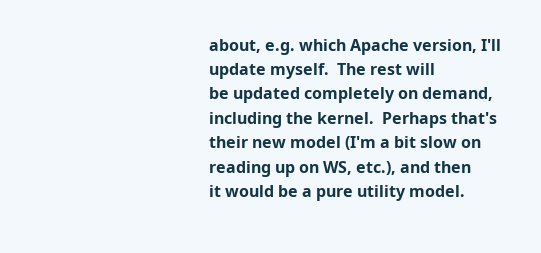about, e.g. which Apache version, I'll update myself.  The rest will
be updated completely on demand, including the kernel.  Perhaps that's
their new model (I'm a bit slow on reading up on WS, etc.), and then
it would be a pure utility model.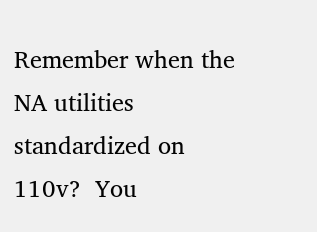Remember when the NA utilities
standardized on 110v?  You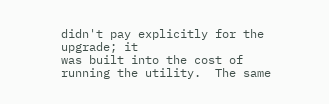didn't pay explicitly for the upgrade; it
was built into the cost of running the utility.  The same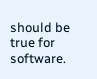should be
true for software.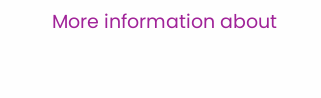More information about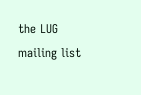the LUG mailing list